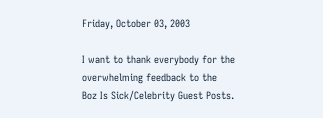Friday, October 03, 2003

I want to thank everybody for the overwhelming feedback to the
Boz Is Sick/Celebrity Guest Posts.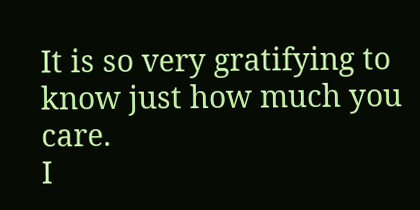It is so very gratifying to know just how much you care.
I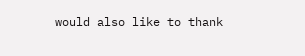would also like to thank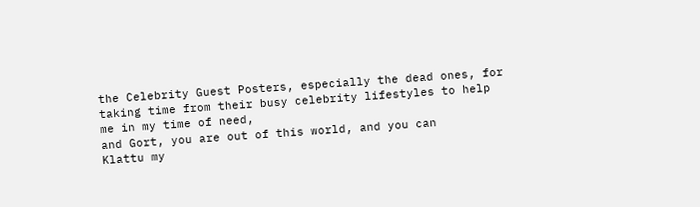the Celebrity Guest Posters, especially the dead ones, for taking time from their busy celebrity lifestyles to help me in my time of need,
and Gort, you are out of this world, and you can
Klattu my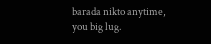barada nikto anytime, you big lug.